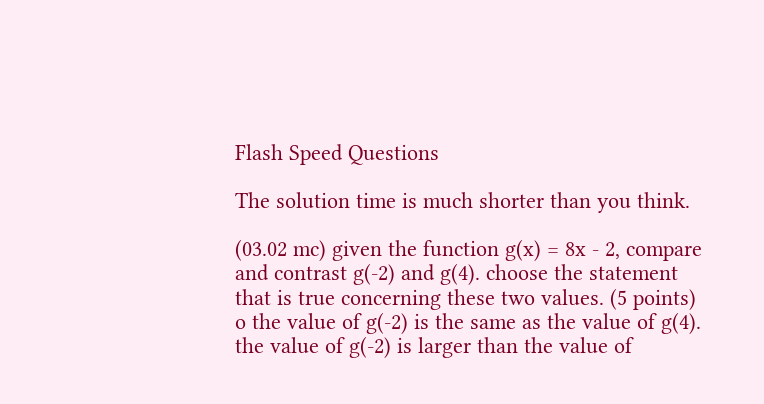Flash Speed Questions

The solution time is much shorter than you think.

(03.02 mc) given the function g(x) = 8x - 2, compare and contrast g(-2) and g(4). choose the statement that is true concerning these two values. (5 points) o the value of g(-2) is the same as the value of g(4). the value of g(-2) is larger than the value of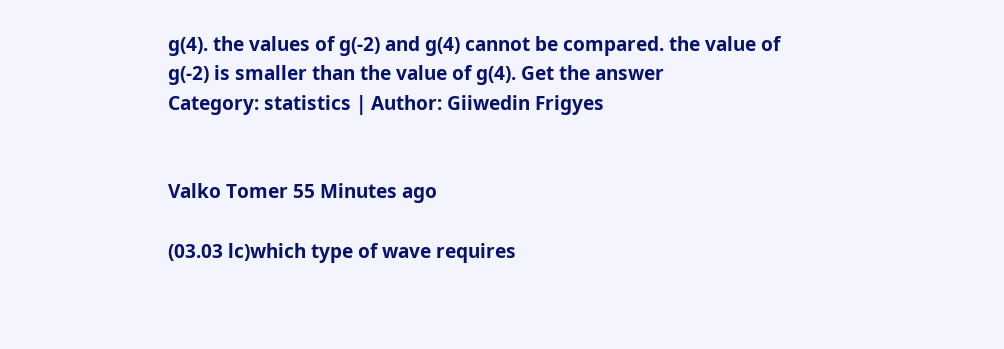g(4). the values of g(-2) and g(4) cannot be compared. the value of g(-2) is smaller than the value of g(4). Get the answer
Category: statistics | Author: Giiwedin Frigyes


Valko Tomer 55 Minutes ago

(03.03 lc)which type of wave requires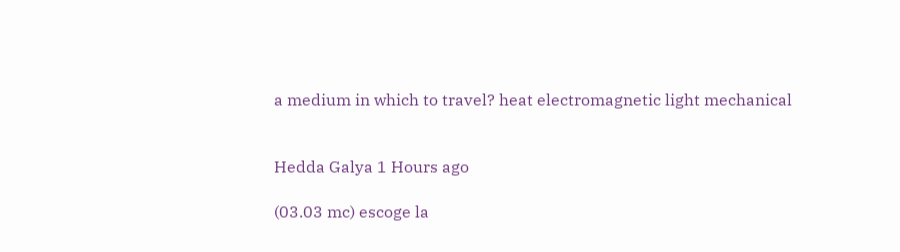a medium in which to travel? heat electromagnetic light mechanical


Hedda Galya 1 Hours ago

(03.03 mc) escoge la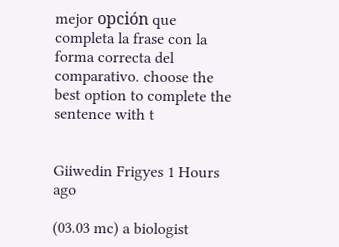mejor opción que completa la frase con la forma correcta del comparativo. choose the best option to complete the sentence with t


Giiwedin Frigyes 1 Hours ago

(03.03 mc) a biologist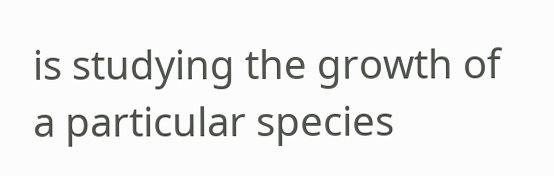is studying the growth of a particular species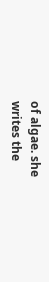of algae. she writes the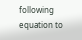following equation to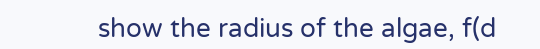show the radius of the algae, f(d